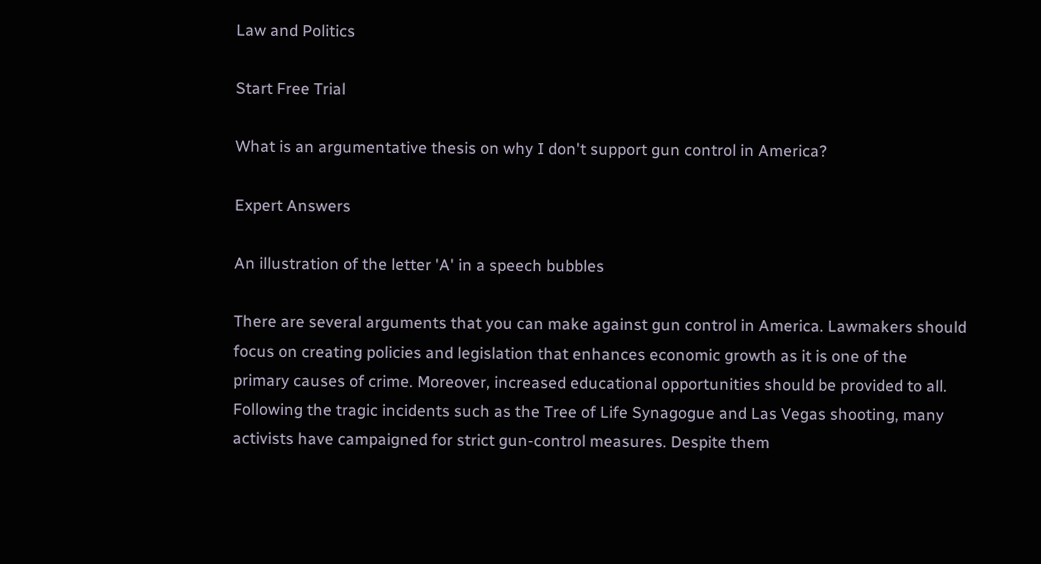Law and Politics

Start Free Trial

What is an argumentative thesis on why I don't support gun control in America?

Expert Answers

An illustration of the letter 'A' in a speech bubbles

There are several arguments that you can make against gun control in America. Lawmakers should focus on creating policies and legislation that enhances economic growth as it is one of the primary causes of crime. Moreover, increased educational opportunities should be provided to all. Following the tragic incidents such as the Tree of Life Synagogue and Las Vegas shooting, many activists have campaigned for strict gun-control measures. Despite them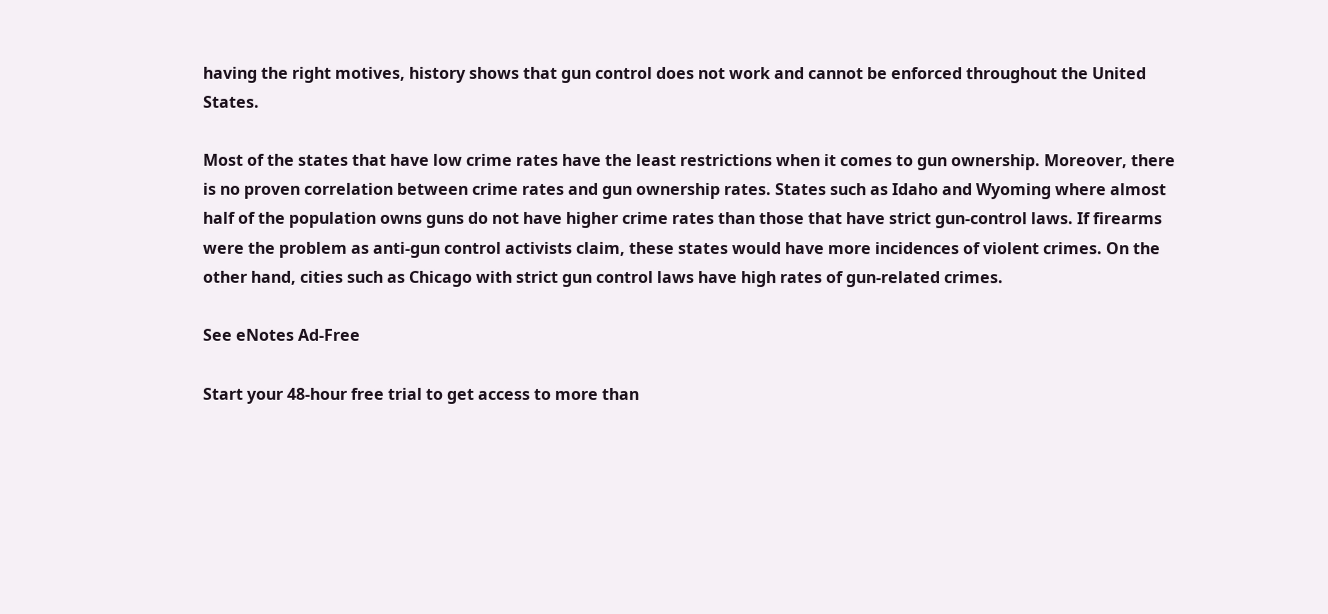having the right motives, history shows that gun control does not work and cannot be enforced throughout the United States.

Most of the states that have low crime rates have the least restrictions when it comes to gun ownership. Moreover, there is no proven correlation between crime rates and gun ownership rates. States such as Idaho and Wyoming where almost half of the population owns guns do not have higher crime rates than those that have strict gun-control laws. If firearms were the problem as anti-gun control activists claim, these states would have more incidences of violent crimes. On the other hand, cities such as Chicago with strict gun control laws have high rates of gun-related crimes.

See eNotes Ad-Free

Start your 48-hour free trial to get access to more than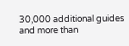30,000 additional guides and more than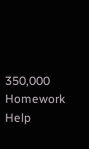350,000 Homework Help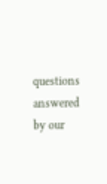questions answered by our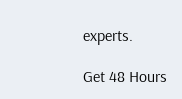experts.

Get 48 Hours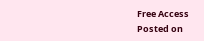Free Access
Posted on